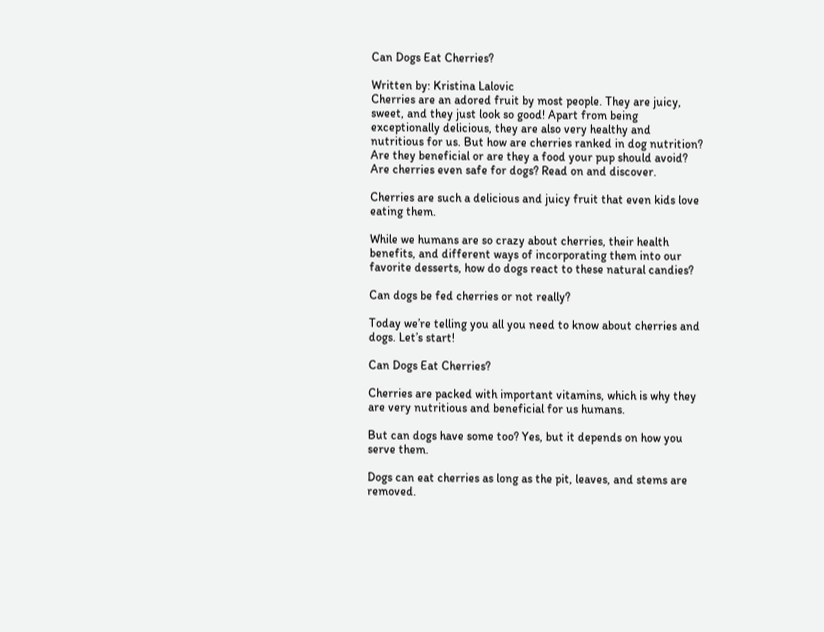Can Dogs Eat Cherries?

Written by: Kristina Lalovic
Cherries are an adored fruit by most people. They are juicy, sweet, and they just look so good! Apart from being exceptionally delicious, they are also very healthy and nutritious for us. But how are cherries ranked in dog nutrition? Are they beneficial or are they a food your pup should avoid? Are cherries even safe for dogs? Read on and discover.

Cherries are such a delicious and juicy fruit that even kids love eating them.

While we humans are so crazy about cherries, their health benefits, and different ways of incorporating them into our favorite desserts, how do dogs react to these natural candies?

Can dogs be fed cherries or not really?

Today we’re telling you all you need to know about cherries and dogs. Let’s start!

Can Dogs Eat Cherries?

Cherries are packed with important vitamins, which is why they are very nutritious and beneficial for us humans.

But can dogs have some too? Yes, but it depends on how you serve them.

Dogs can eat cherries as long as the pit, leaves, and stems are removed.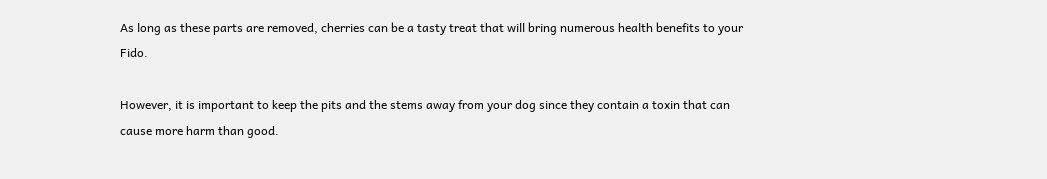As long as these parts are removed, cherries can be a tasty treat that will bring numerous health benefits to your Fido.

However, it is important to keep the pits and the stems away from your dog since they contain a toxin that can cause more harm than good.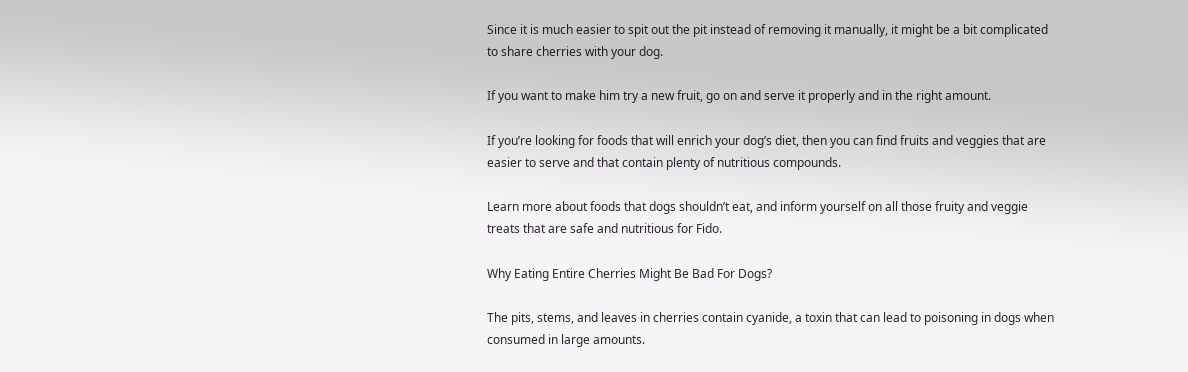Since it is much easier to spit out the pit instead of removing it manually, it might be a bit complicated to share cherries with your dog.

If you want to make him try a new fruit, go on and serve it properly and in the right amount.

If you’re looking for foods that will enrich your dog’s diet, then you can find fruits and veggies that are easier to serve and that contain plenty of nutritious compounds.

Learn more about foods that dogs shouldn’t eat, and inform yourself on all those fruity and veggie treats that are safe and nutritious for Fido.

Why Eating Entire Cherries Might Be Bad For Dogs?

The pits, stems, and leaves in cherries contain cyanide, a toxin that can lead to poisoning in dogs when consumed in large amounts.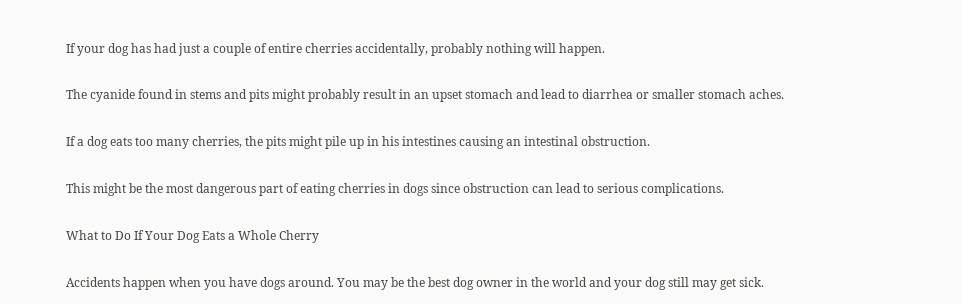If your dog has had just a couple of entire cherries accidentally, probably nothing will happen.

The cyanide found in stems and pits might probably result in an upset stomach and lead to diarrhea or smaller stomach aches.

If a dog eats too many cherries, the pits might pile up in his intestines causing an intestinal obstruction.

This might be the most dangerous part of eating cherries in dogs since obstruction can lead to serious complications.

What to Do If Your Dog Eats a Whole Cherry

Accidents happen when you have dogs around. You may be the best dog owner in the world and your dog still may get sick.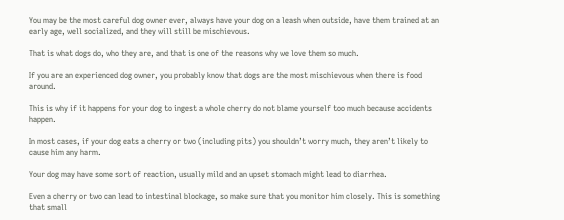You may be the most careful dog owner ever, always have your dog on a leash when outside, have them trained at an early age, well socialized, and they will still be mischievous.

That is what dogs do, who they are, and that is one of the reasons why we love them so much.

If you are an experienced dog owner, you probably know that dogs are the most mischievous when there is food around.

This is why if it happens for your dog to ingest a whole cherry do not blame yourself too much because accidents happen.

In most cases, if your dog eats a cherry or two (including pits) you shouldn’t worry much, they aren’t likely to cause him any harm.

Your dog may have some sort of reaction, usually mild and an upset stomach might lead to diarrhea.

Even a cherry or two can lead to intestinal blockage, so make sure that you monitor him closely. This is something that small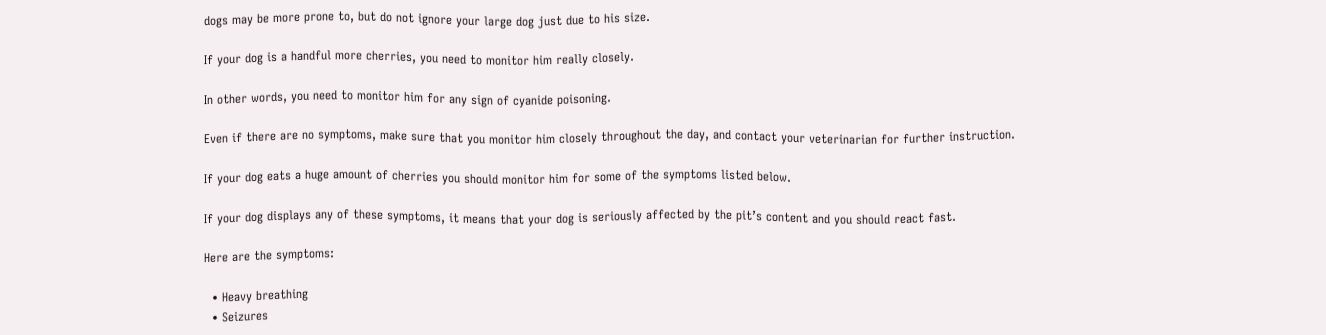dogs may be more prone to, but do not ignore your large dog just due to his size.

If your dog is a handful more cherries, you need to monitor him really closely.

In other words, you need to monitor him for any sign of cyanide poisoning.

Even if there are no symptoms, make sure that you monitor him closely throughout the day, and contact your veterinarian for further instruction.

If your dog eats a huge amount of cherries you should monitor him for some of the symptoms listed below.

If your dog displays any of these symptoms, it means that your dog is seriously affected by the pit’s content and you should react fast.

Here are the symptoms:

  • Heavy breathing
  • Seizures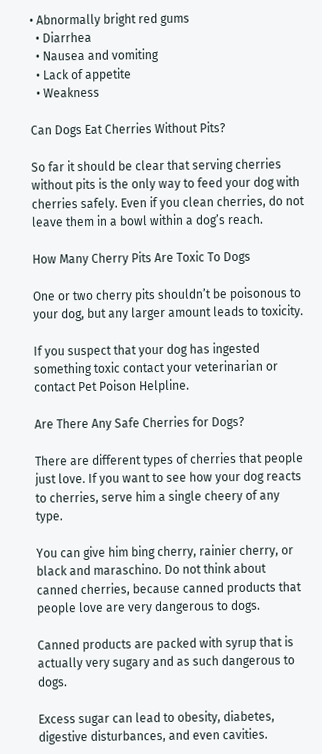• Abnormally bright red gums
  • Diarrhea
  • Nausea and vomiting
  • Lack of appetite
  • Weakness

Can Dogs Eat Cherries Without Pits?

So far it should be clear that serving cherries without pits is the only way to feed your dog with cherries safely. Even if you clean cherries, do not leave them in a bowl within a dog’s reach.

How Many Cherry Pits Are Toxic To Dogs

One or two cherry pits shouldn’t be poisonous to your dog, but any larger amount leads to toxicity.

If you suspect that your dog has ingested something toxic contact your veterinarian or contact Pet Poison Helpline.

Are There Any Safe Cherries for Dogs?

There are different types of cherries that people just love. If you want to see how your dog reacts to cherries, serve him a single cheery of any type.

You can give him bing cherry, rainier cherry, or black and maraschino. Do not think about canned cherries, because canned products that people love are very dangerous to dogs.

Canned products are packed with syrup that is actually very sugary and as such dangerous to dogs.

Excess sugar can lead to obesity, diabetes, digestive disturbances, and even cavities.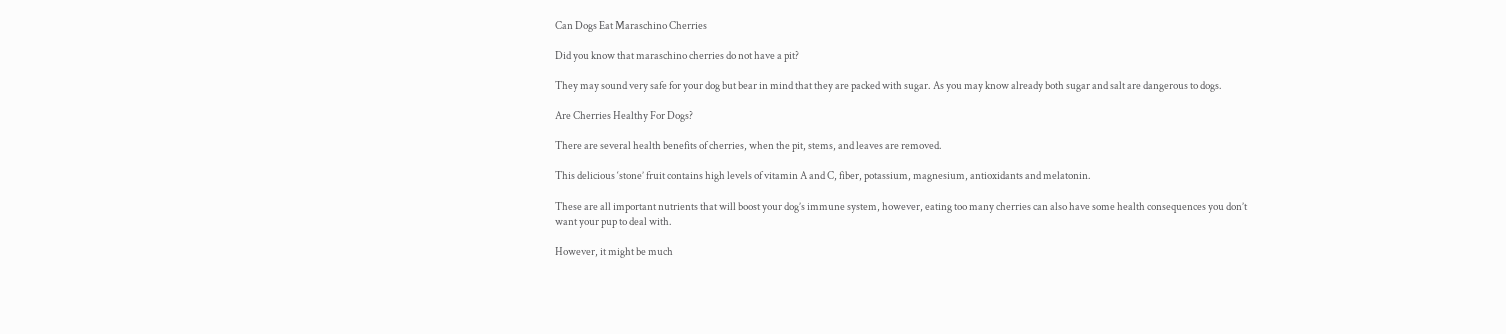Can Dogs Eat Maraschino Cherries

Did you know that maraschino cherries do not have a pit?

They may sound very safe for your dog but bear in mind that they are packed with sugar. As you may know already both sugar and salt are dangerous to dogs.

Are Cherries Healthy For Dogs?

There are several health benefits of cherries, when the pit, stems, and leaves are removed.

This delicious ‘stone’ fruit contains high levels of vitamin A and C, fiber, potassium, magnesium, antioxidants and melatonin.

These are all important nutrients that will boost your dog’s immune system, however, eating too many cherries can also have some health consequences you don’t want your pup to deal with.

However, it might be much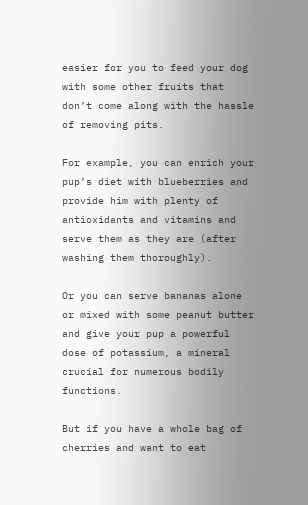easier for you to feed your dog with some other fruits that don’t come along with the hassle of removing pits.

For example, you can enrich your pup’s diet with blueberries and provide him with plenty of antioxidants and vitamins and serve them as they are (after washing them thoroughly).

Or you can serve bananas alone or mixed with some peanut butter and give your pup a powerful dose of potassium, a mineral crucial for numerous bodily functions.

But if you have a whole bag of cherries and want to eat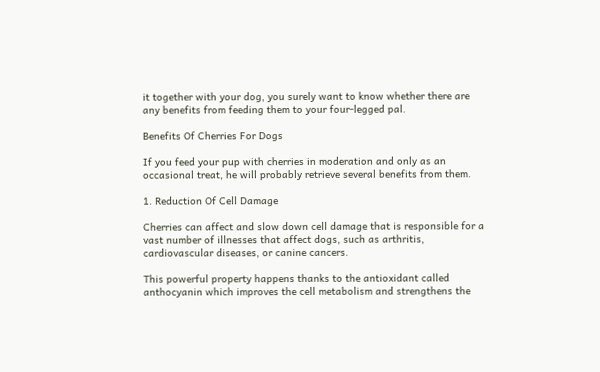it together with your dog, you surely want to know whether there are any benefits from feeding them to your four-legged pal.

Benefits Of Cherries For Dogs

If you feed your pup with cherries in moderation and only as an occasional treat, he will probably retrieve several benefits from them.

1. Reduction Of Cell Damage

Cherries can affect and slow down cell damage that is responsible for a vast number of illnesses that affect dogs, such as arthritis, cardiovascular diseases, or canine cancers.

This powerful property happens thanks to the antioxidant called anthocyanin which improves the cell metabolism and strengthens the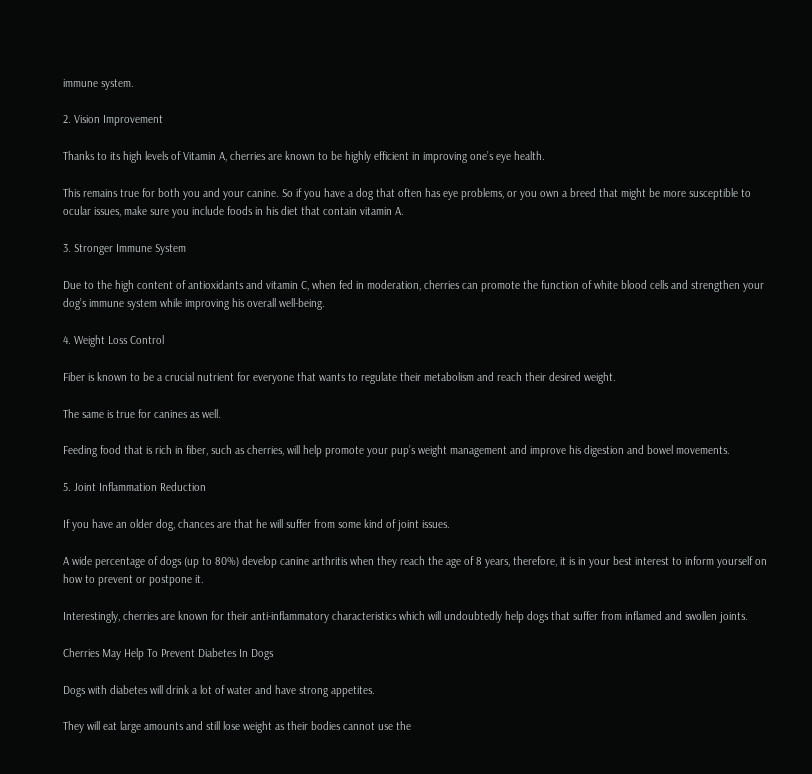immune system.

2. Vision Improvement

Thanks to its high levels of Vitamin A, cherries are known to be highly efficient in improving one’s eye health.

This remains true for both you and your canine. So if you have a dog that often has eye problems, or you own a breed that might be more susceptible to ocular issues, make sure you include foods in his diet that contain vitamin A.

3. Stronger Immune System

Due to the high content of antioxidants and vitamin C, when fed in moderation, cherries can promote the function of white blood cells and strengthen your dog’s immune system while improving his overall well-being.

4. Weight Loss Control

Fiber is known to be a crucial nutrient for everyone that wants to regulate their metabolism and reach their desired weight.

The same is true for canines as well.

Feeding food that is rich in fiber, such as cherries, will help promote your pup’s weight management and improve his digestion and bowel movements.

5. Joint Inflammation Reduction

If you have an older dog, chances are that he will suffer from some kind of joint issues.

A wide percentage of dogs (up to 80%) develop canine arthritis when they reach the age of 8 years, therefore, it is in your best interest to inform yourself on how to prevent or postpone it.

Interestingly, cherries are known for their anti-inflammatory characteristics which will undoubtedly help dogs that suffer from inflamed and swollen joints.

Cherries May Help To Prevent Diabetes In Dogs

Dogs with diabetes will drink a lot of water and have strong appetites.

They will eat large amounts and still lose weight as their bodies cannot use the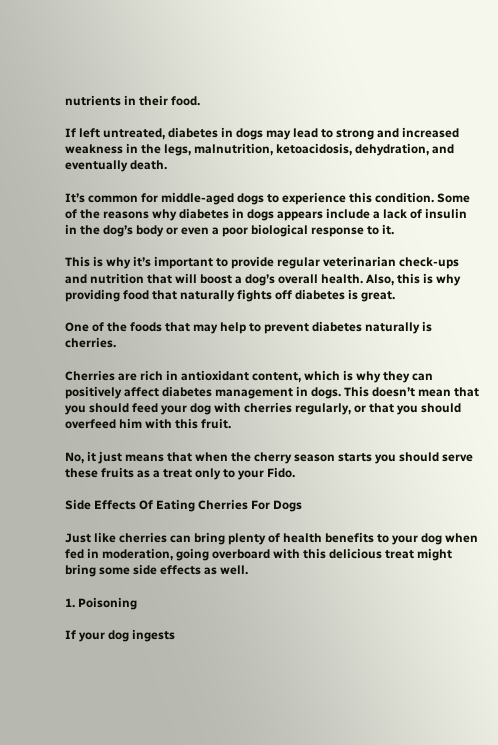nutrients in their food.

If left untreated, diabetes in dogs may lead to strong and increased weakness in the legs, malnutrition, ketoacidosis, dehydration, and eventually death.

It’s common for middle-aged dogs to experience this condition. Some of the reasons why diabetes in dogs appears include a lack of insulin in the dog’s body or even a poor biological response to it.

This is why it’s important to provide regular veterinarian check-ups and nutrition that will boost a dog’s overall health. Also, this is why providing food that naturally fights off diabetes is great.

One of the foods that may help to prevent diabetes naturally is cherries.

Cherries are rich in antioxidant content, which is why they can positively affect diabetes management in dogs. This doesn’t mean that you should feed your dog with cherries regularly, or that you should overfeed him with this fruit.

No, it just means that when the cherry season starts you should serve these fruits as a treat only to your Fido.

Side Effects Of Eating Cherries For Dogs

Just like cherries can bring plenty of health benefits to your dog when fed in moderation, going overboard with this delicious treat might bring some side effects as well.

1. Poisoning

If your dog ingests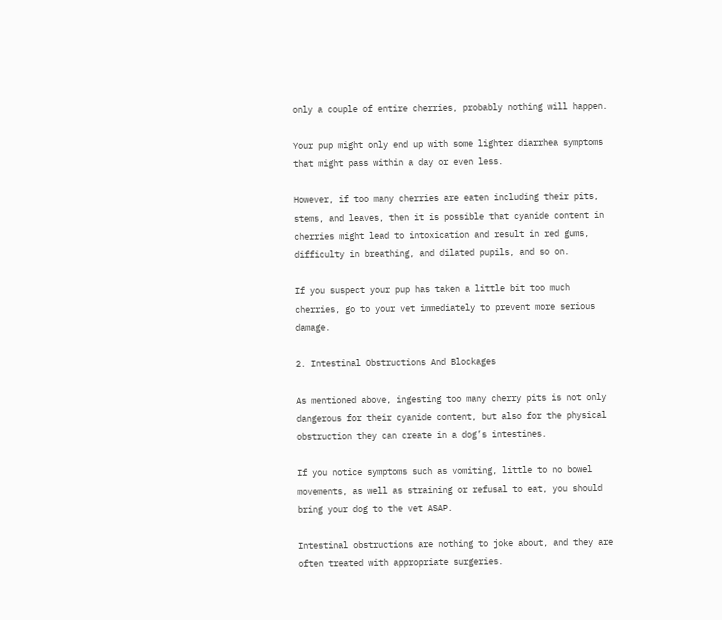only a couple of entire cherries, probably nothing will happen.

Your pup might only end up with some lighter diarrhea symptoms that might pass within a day or even less.

However, if too many cherries are eaten including their pits, stems, and leaves, then it is possible that cyanide content in cherries might lead to intoxication and result in red gums, difficulty in breathing, and dilated pupils, and so on.

If you suspect your pup has taken a little bit too much cherries, go to your vet immediately to prevent more serious damage.

2. Intestinal Obstructions And Blockages

As mentioned above, ingesting too many cherry pits is not only dangerous for their cyanide content, but also for the physical obstruction they can create in a dog’s intestines.

If you notice symptoms such as vomiting, little to no bowel movements, as well as straining or refusal to eat, you should bring your dog to the vet ASAP.

Intestinal obstructions are nothing to joke about, and they are often treated with appropriate surgeries.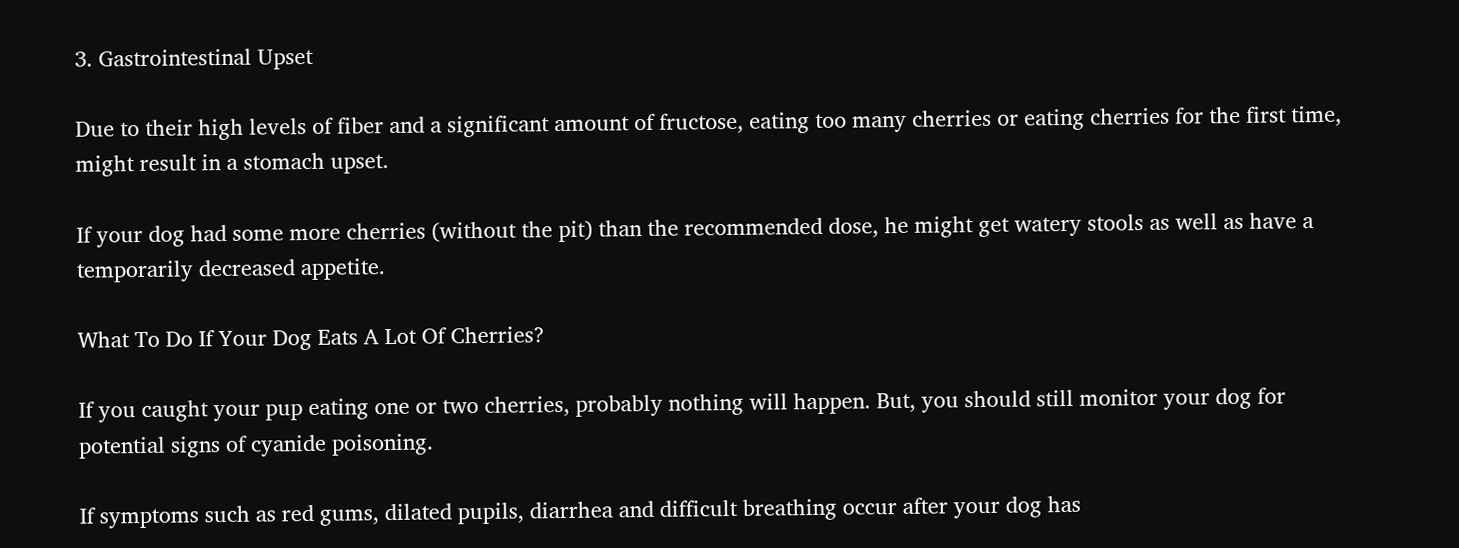3. Gastrointestinal Upset

Due to their high levels of fiber and a significant amount of fructose, eating too many cherries or eating cherries for the first time, might result in a stomach upset.

If your dog had some more cherries (without the pit) than the recommended dose, he might get watery stools as well as have a temporarily decreased appetite.

What To Do If Your Dog Eats A Lot Of Cherries?

If you caught your pup eating one or two cherries, probably nothing will happen. But, you should still monitor your dog for potential signs of cyanide poisoning.

If symptoms such as red gums, dilated pupils, diarrhea and difficult breathing occur after your dog has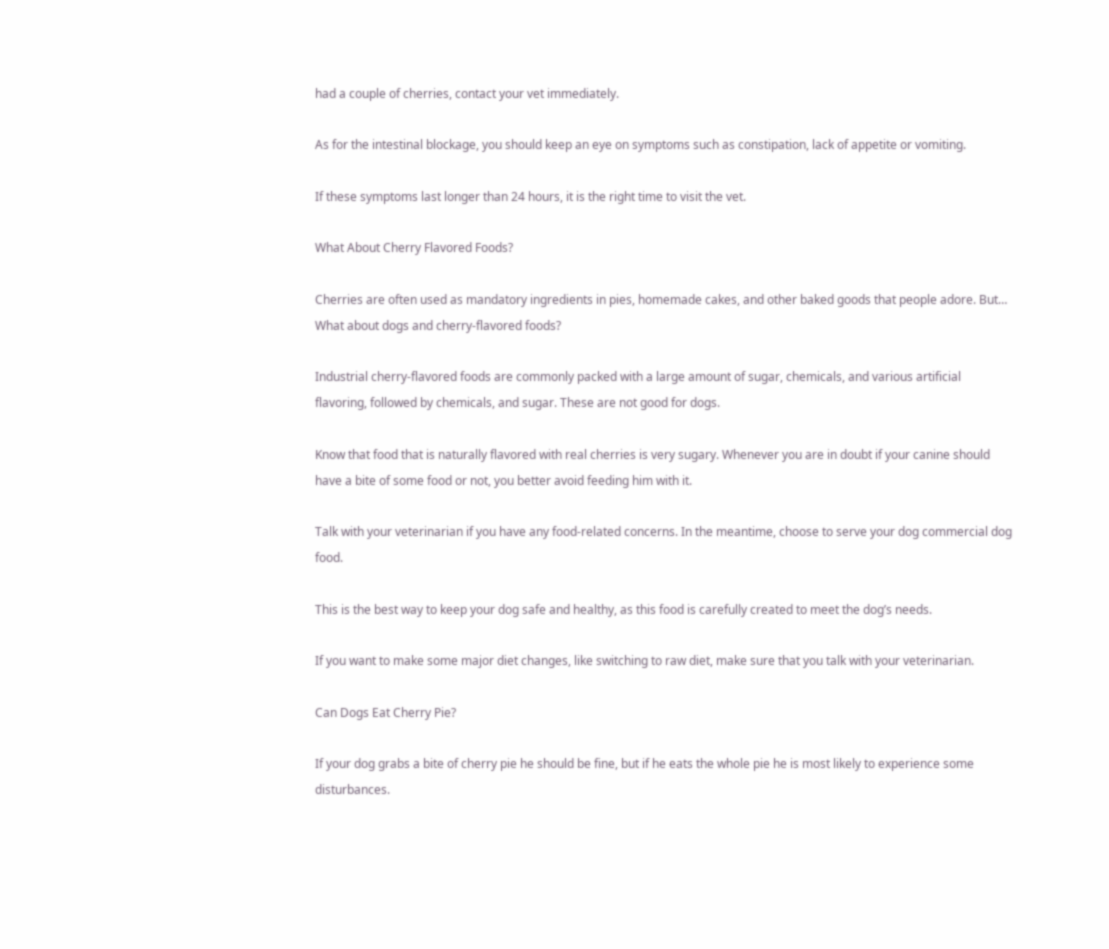had a couple of cherries, contact your vet immediately.

As for the intestinal blockage, you should keep an eye on symptoms such as constipation, lack of appetite or vomiting.

If these symptoms last longer than 24 hours, it is the right time to visit the vet.

What About Cherry Flavored Foods?

Cherries are often used as mandatory ingredients in pies, homemade cakes, and other baked goods that people adore. But… What about dogs and cherry-flavored foods?

Industrial cherry-flavored foods are commonly packed with a large amount of sugar, chemicals, and various artificial flavoring, followed by chemicals, and sugar. These are not good for dogs.

Know that food that is naturally flavored with real cherries is very sugary. Whenever you are in doubt if your canine should have a bite of some food or not, you better avoid feeding him with it.

Talk with your veterinarian if you have any food-related concerns. In the meantime, choose to serve your dog commercial dog food.

This is the best way to keep your dog safe and healthy, as this food is carefully created to meet the dog’s needs.

If you want to make some major diet changes, like switching to raw diet, make sure that you talk with your veterinarian.

Can Dogs Eat Cherry Pie?

If your dog grabs a bite of cherry pie he should be fine, but if he eats the whole pie he is most likely to experience some disturbances.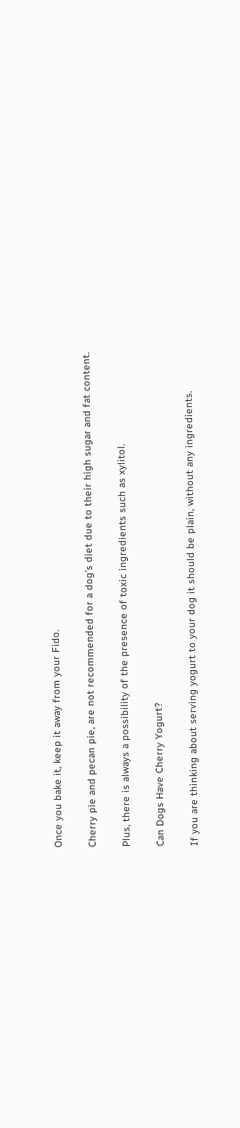Once you bake it, keep it away from your Fido.

Cherry pie and pecan pie, are not recommended for a dog’s diet due to their high sugar and fat content.

Plus, there is always a possibility of the presence of toxic ingredients such as xylitol.

Can Dogs Have Cherry Yogurt?

If you are thinking about serving yogurt to your dog it should be plain, without any ingredients.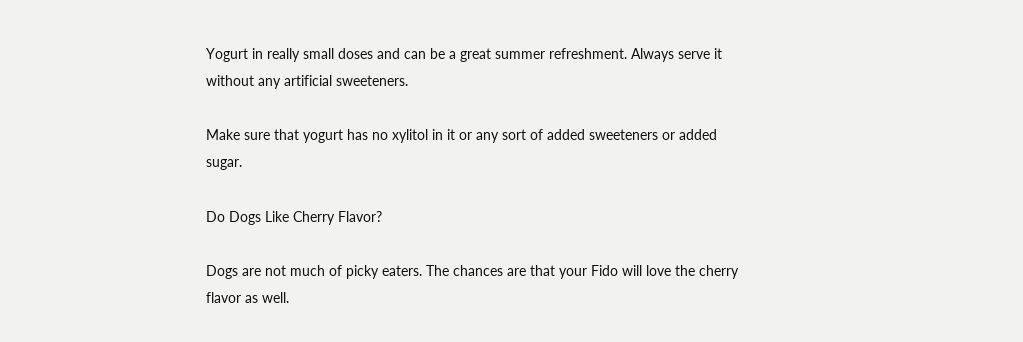Yogurt in really small doses and can be a great summer refreshment. Always serve it without any artificial sweeteners.

Make sure that yogurt has no xylitol in it or any sort of added sweeteners or added sugar.

Do Dogs Like Cherry Flavor?

Dogs are not much of picky eaters. The chances are that your Fido will love the cherry flavor as well.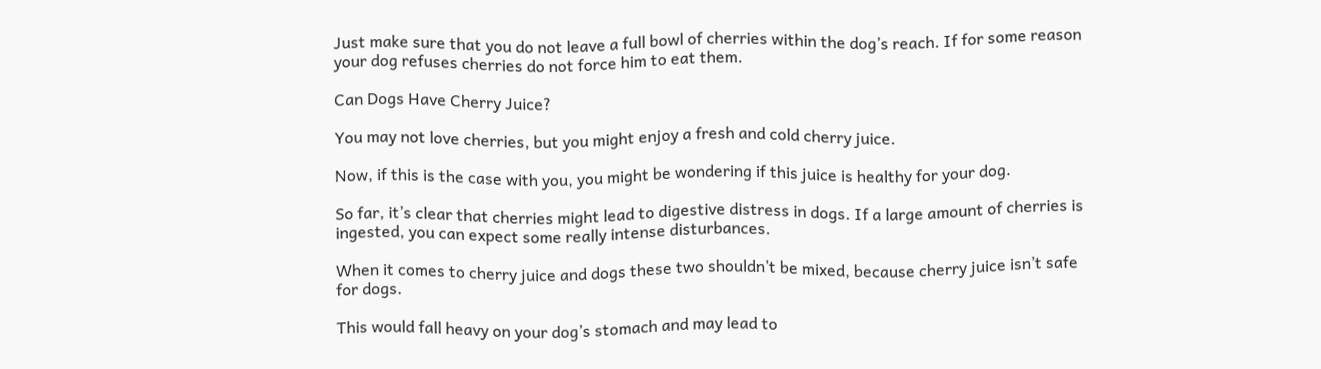Just make sure that you do not leave a full bowl of cherries within the dog’s reach. If for some reason your dog refuses cherries do not force him to eat them.

Can Dogs Have Cherry Juice?

You may not love cherries, but you might enjoy a fresh and cold cherry juice.

Now, if this is the case with you, you might be wondering if this juice is healthy for your dog.

So far, it’s clear that cherries might lead to digestive distress in dogs. If a large amount of cherries is ingested, you can expect some really intense disturbances.

When it comes to cherry juice and dogs these two shouldn’t be mixed, because cherry juice isn’t safe for dogs.

This would fall heavy on your dog’s stomach and may lead to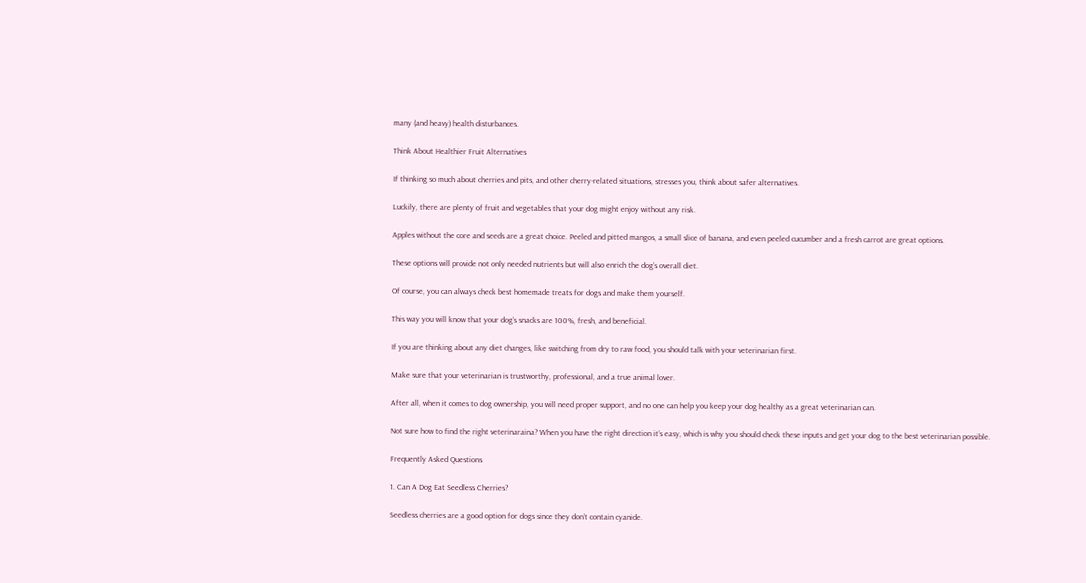many (and heavy) health disturbances.

Think About Healthier Fruit Alternatives

If thinking so much about cherries and pits, and other cherry-related situations, stresses you, think about safer alternatives.

Luckily, there are plenty of fruit and vegetables that your dog might enjoy without any risk.

Apples without the core and seeds are a great choice. Peeled and pitted mangos, a small slice of banana, and even peeled cucumber and a fresh carrot are great options.

These options will provide not only needed nutrients but will also enrich the dog’s overall diet.

Of course, you can always check best homemade treats for dogs and make them yourself.

This way you will know that your dog’s snacks are 100%, fresh, and beneficial.

If you are thinking about any diet changes, like switching from dry to raw food, you should talk with your veterinarian first.

Make sure that your veterinarian is trustworthy, professional, and a true animal lover.

After all, when it comes to dog ownership, you will need proper support, and no one can help you keep your dog healthy as a great veterinarian can.

Not sure how to find the right veterinaraina? When you have the right direction it’s easy, which is why you should check these inputs and get your dog to the best veterinarian possible.

Frequently Asked Questions

1. Can A Dog Eat Seedless Cherries?

Seedless cherries are a good option for dogs since they don’t contain cyanide.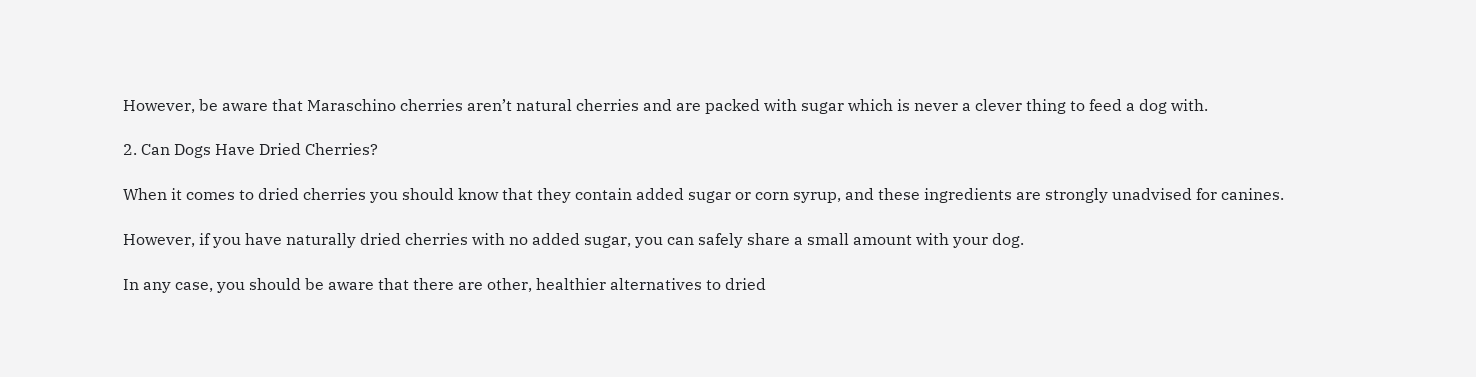However, be aware that Maraschino cherries aren’t natural cherries and are packed with sugar which is never a clever thing to feed a dog with.

2. Can Dogs Have Dried Cherries?

When it comes to dried cherries you should know that they contain added sugar or corn syrup, and these ingredients are strongly unadvised for canines.

However, if you have naturally dried cherries with no added sugar, you can safely share a small amount with your dog.

In any case, you should be aware that there are other, healthier alternatives to dried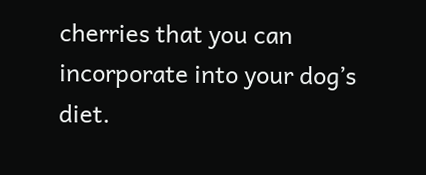cherries that you can incorporate into your dog’s diet.